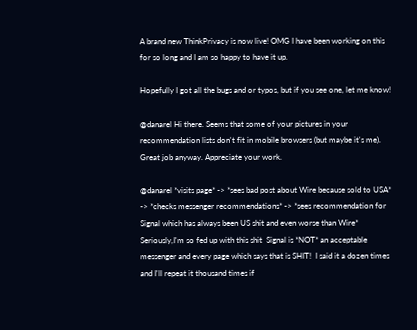A brand new ThinkPrivacy is now live! OMG I have been working on this for so long and I am so happy to have it up.

Hopefully I got all the bugs and or typos, but if you see one, let me know!

@danarel Hi there. Seems that some of your pictures in your recommendation lists don't fit in mobile browsers (but maybe it's me). Great job anyway. Appreciate your work.

@danarel *visits page* -> *sees bad post about Wire because sold to USA* -> *checks messenger recommendations* -> *sees recommendation for Signal which has always been US shit and even worse than Wire*
Seriously,I'm so fed up with this shit  Signal is *NOT* an acceptable messenger and every page which says that is SHIT!  I said it a dozen times and I'll repeat it thousand times if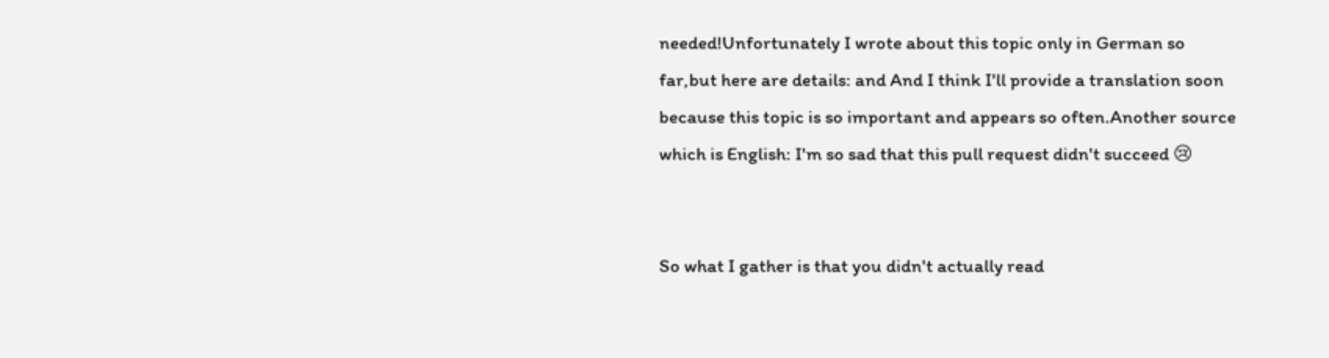needed!Unfortunately I wrote about this topic only in German so far,but here are details: and And I think I'll provide a translation soon because this topic is so important and appears so often.Another source which is English: I'm so sad that this pull request didn't succeed 😢


So what I gather is that you didn't actually read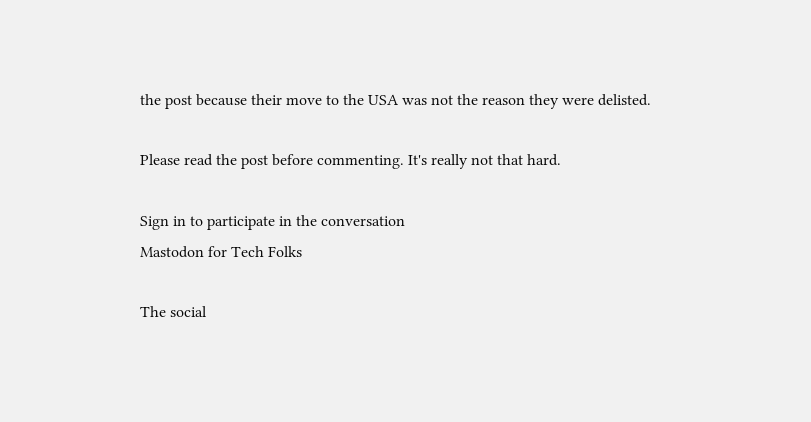the post because their move to the USA was not the reason they were delisted.

Please read the post before commenting. It's really not that hard.

Sign in to participate in the conversation
Mastodon for Tech Folks

The social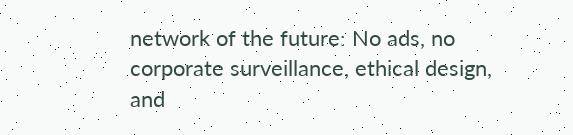network of the future: No ads, no corporate surveillance, ethical design, and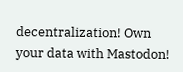decentralization! Own your data with Mastodon!